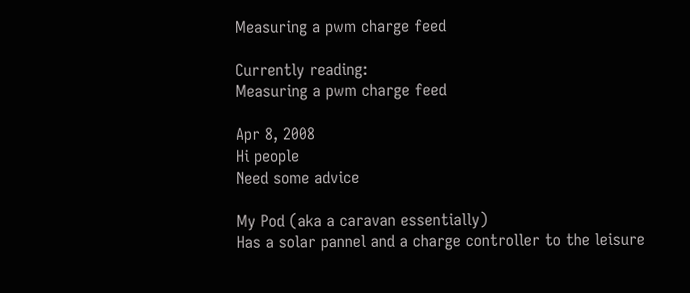Measuring a pwm charge feed

Currently reading:
Measuring a pwm charge feed

Apr 8, 2008
Hi people
Need some advice

My Pod (aka a caravan essentially)
Has a solar pannel and a charge controller to the leisure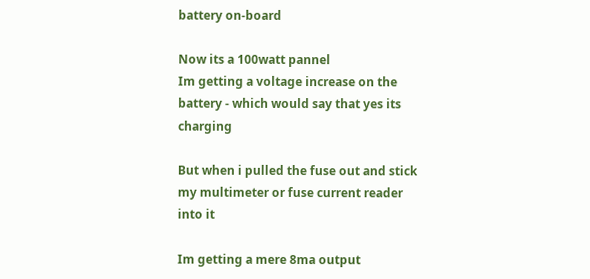battery on-board

Now its a 100watt pannel
Im getting a voltage increase on the battery - which would say that yes its charging

But when i pulled the fuse out and stick my multimeter or fuse current reader into it

Im getting a mere 8ma output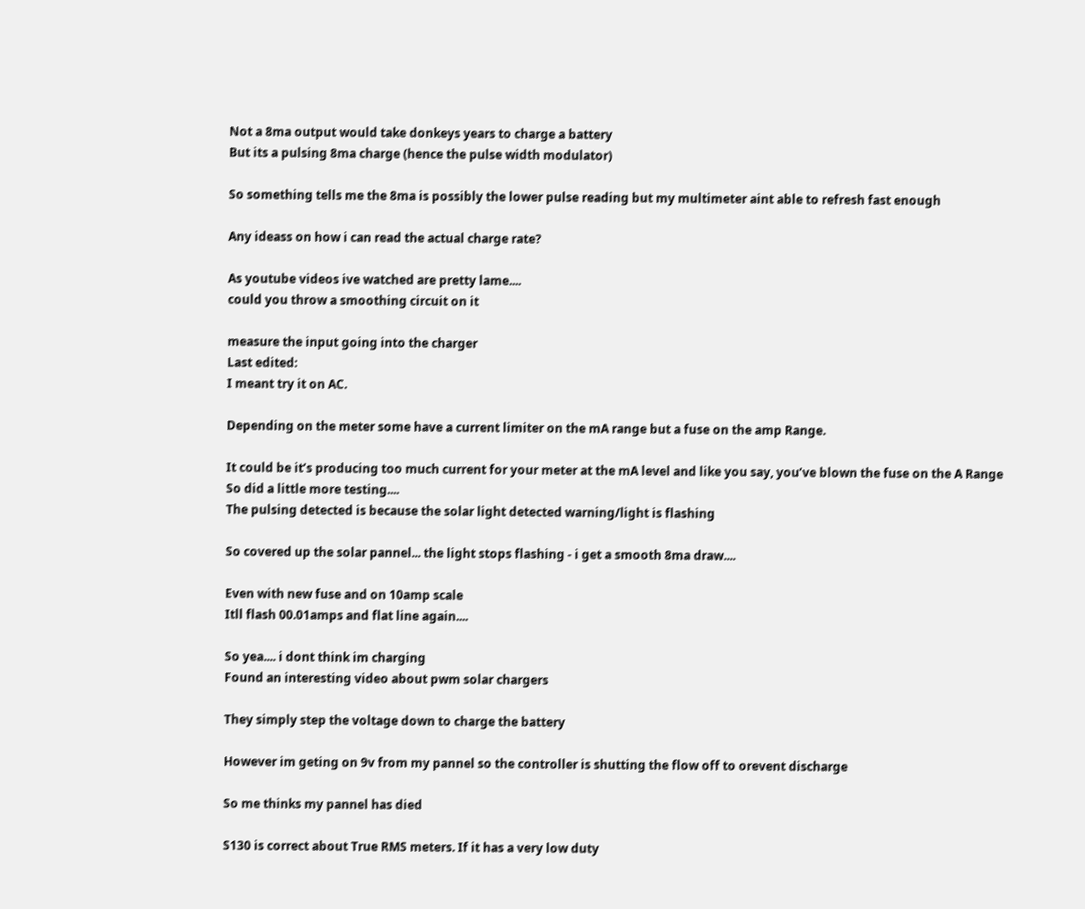Not a 8ma output would take donkeys years to charge a battery
But its a pulsing 8ma charge (hence the pulse width modulator)

So something tells me the 8ma is possibly the lower pulse reading but my multimeter aint able to refresh fast enough

Any ideass on how i can read the actual charge rate?

As youtube videos ive watched are pretty lame....
could you throw a smoothing circuit on it

measure the input going into the charger
Last edited:
I meant try it on AC.

Depending on the meter some have a current limiter on the mA range but a fuse on the amp Range.

It could be it’s producing too much current for your meter at the mA level and like you say, you’ve blown the fuse on the A Range
So did a little more testing....
The pulsing detected is because the solar light detected warning/light is flashing

So covered up the solar pannel... the light stops flashing - i get a smooth 8ma draw....

Even with new fuse and on 10amp scale
Itll flash 00.01amps and flat line again....

So yea.... i dont think im charging
Found an interesting video about pwm solar chargers

They simply step the voltage down to charge the battery

However im geting on 9v from my pannel so the controller is shutting the flow off to orevent discharge

So me thinks my pannel has died

S130 is correct about True RMS meters. If it has a very low duty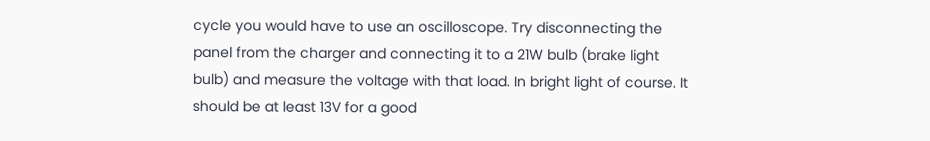cycle you would have to use an oscilloscope. Try disconnecting the panel from the charger and connecting it to a 21W bulb (brake light bulb) and measure the voltage with that load. In bright light of course. It should be at least 13V for a good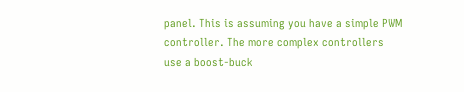panel. This is assuming you have a simple PWM controller. The more complex controllers use a boost-buck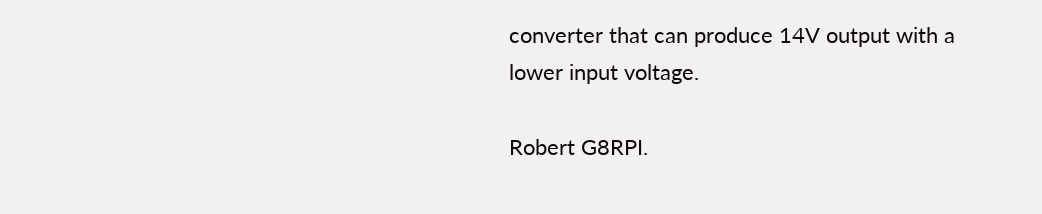converter that can produce 14V output with a lower input voltage.

Robert G8RPI.